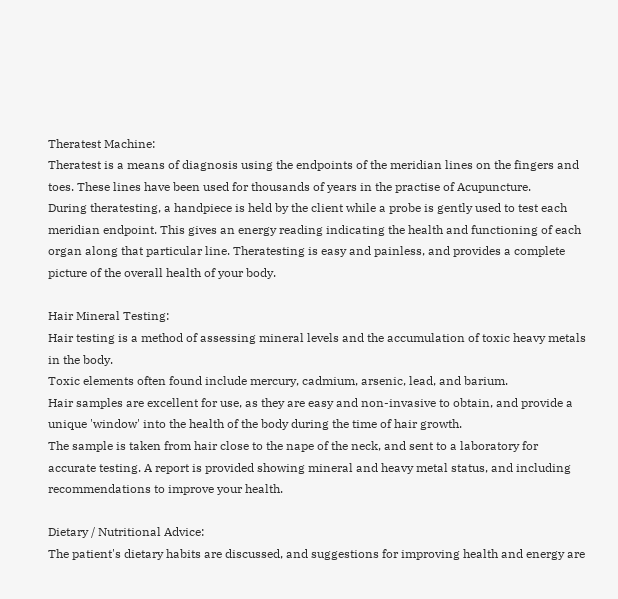Theratest Machine:
Theratest is a means of diagnosis using the endpoints of the meridian lines on the fingers and toes. These lines have been used for thousands of years in the practise of Acupuncture.
During theratesting, a handpiece is held by the client while a probe is gently used to test each meridian endpoint. This gives an energy reading indicating the health and functioning of each organ along that particular line. Theratesting is easy and painless, and provides a complete picture of the overall health of your body.

Hair Mineral Testing:
Hair testing is a method of assessing mineral levels and the accumulation of toxic heavy metals in the body.
Toxic elements often found include mercury, cadmium, arsenic, lead, and barium.
Hair samples are excellent for use, as they are easy and non-invasive to obtain, and provide a unique 'window' into the health of the body during the time of hair growth.
The sample is taken from hair close to the nape of the neck, and sent to a laboratory for accurate testing. A report is provided showing mineral and heavy metal status, and including recommendations to improve your health.

Dietary / Nutritional Advice:
The patient's dietary habits are discussed, and suggestions for improving health and energy are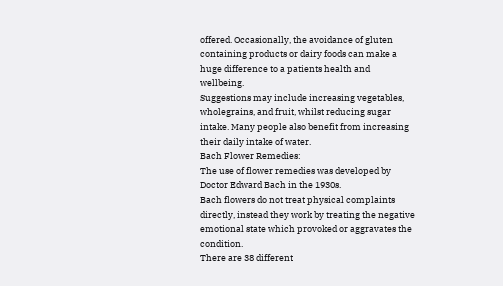offered. Occasionally, the avoidance of gluten containing products or dairy foods can make a huge difference to a patients health and wellbeing.
Suggestions may include increasing vegetables, wholegrains, and fruit, whilst reducing sugar intake. Many people also benefit from increasing their daily intake of water.
Bach Flower Remedies:
The use of flower remedies was developed by Doctor Edward Bach in the 1930s.
Bach flowers do not treat physical complaints directly, instead they work by treating the negative emotional state which provoked or aggravates the condition.
There are 38 different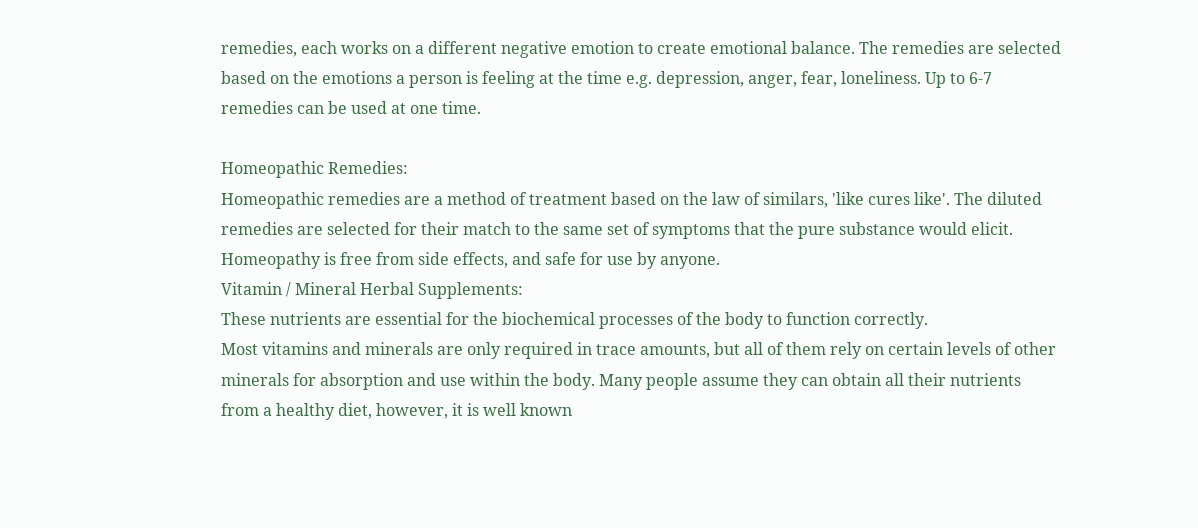remedies, each works on a different negative emotion to create emotional balance. The remedies are selected based on the emotions a person is feeling at the time e.g. depression, anger, fear, loneliness. Up to 6-7 remedies can be used at one time.

Homeopathic Remedies:
Homeopathic remedies are a method of treatment based on the law of similars, 'like cures like'. The diluted remedies are selected for their match to the same set of symptoms that the pure substance would elicit.
Homeopathy is free from side effects, and safe for use by anyone.
Vitamin / Mineral Herbal Supplements:
These nutrients are essential for the biochemical processes of the body to function correctly.
Most vitamins and minerals are only required in trace amounts, but all of them rely on certain levels of other minerals for absorption and use within the body. Many people assume they can obtain all their nutrients from a healthy diet, however, it is well known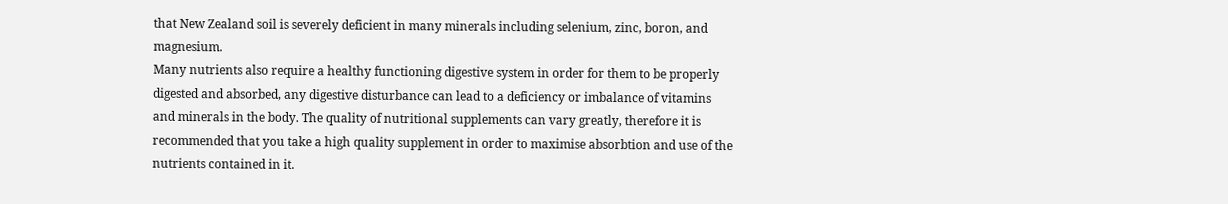that New Zealand soil is severely deficient in many minerals including selenium, zinc, boron, and magnesium.
Many nutrients also require a healthy functioning digestive system in order for them to be properly digested and absorbed, any digestive disturbance can lead to a deficiency or imbalance of vitamins and minerals in the body. The quality of nutritional supplements can vary greatly, therefore it is recommended that you take a high quality supplement in order to maximise absorbtion and use of the nutrients contained in it.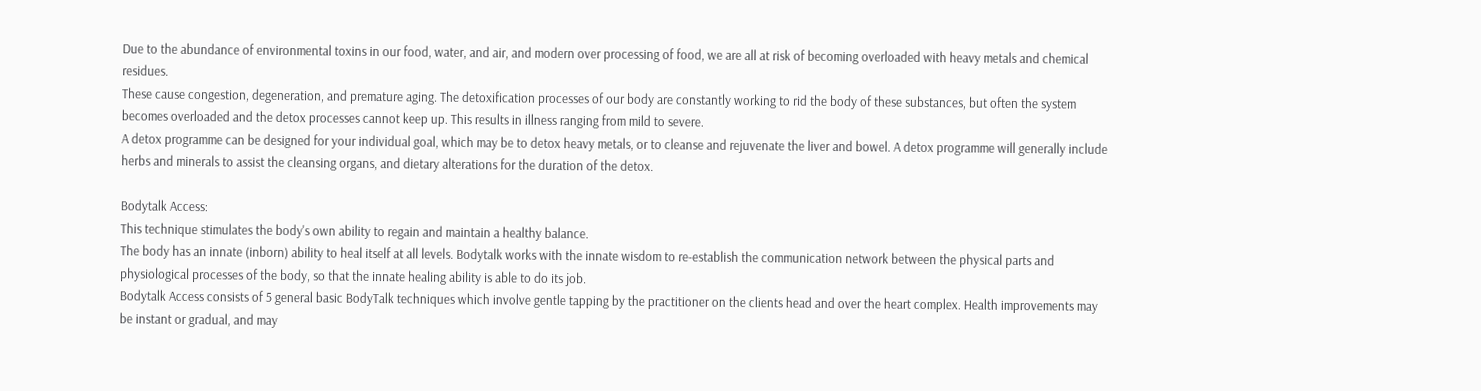Due to the abundance of environmental toxins in our food, water, and air, and modern over processing of food, we are all at risk of becoming overloaded with heavy metals and chemical residues.
These cause congestion, degeneration, and premature aging. The detoxification processes of our body are constantly working to rid the body of these substances, but often the system becomes overloaded and the detox processes cannot keep up. This results in illness ranging from mild to severe.
A detox programme can be designed for your individual goal, which may be to detox heavy metals, or to cleanse and rejuvenate the liver and bowel. A detox programme will generally include herbs and minerals to assist the cleansing organs, and dietary alterations for the duration of the detox.

Bodytalk Access:
This technique stimulates the body's own ability to regain and maintain a healthy balance.
The body has an innate (inborn) ability to heal itself at all levels. Bodytalk works with the innate wisdom to re-establish the communication network between the physical parts and physiological processes of the body, so that the innate healing ability is able to do its job.
Bodytalk Access consists of 5 general basic BodyTalk techniques which involve gentle tapping by the practitioner on the clients head and over the heart complex. Health improvements may be instant or gradual, and may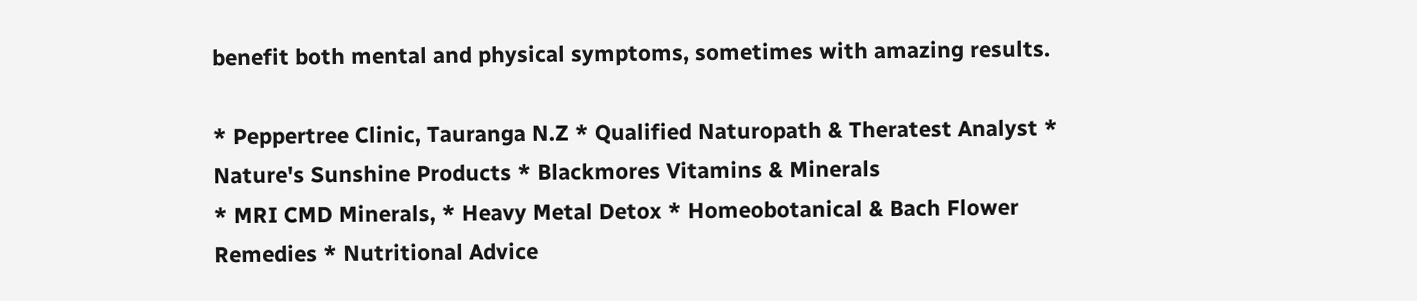benefit both mental and physical symptoms, sometimes with amazing results.

* Peppertree Clinic, Tauranga N.Z * Qualified Naturopath & Theratest Analyst * Nature's Sunshine Products * Blackmores Vitamins & Minerals
* MRI CMD Minerals, * Heavy Metal Detox * Homeobotanical & Bach Flower Remedies * Nutritional Advice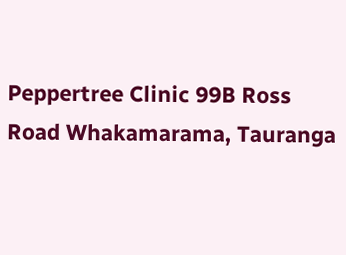Peppertree Clinic 99B Ross Road Whakamarama, Tauranga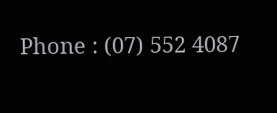Phone : (07) 552 4087